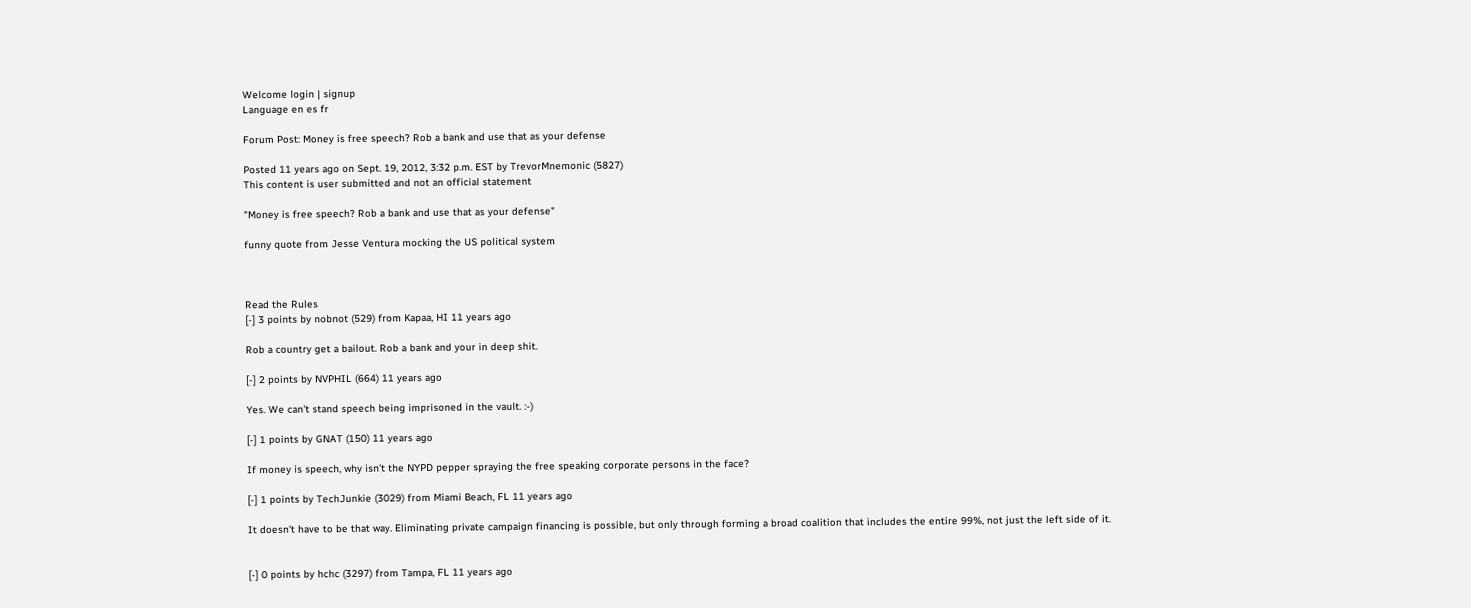Welcome login | signup
Language en es fr

Forum Post: Money is free speech? Rob a bank and use that as your defense

Posted 11 years ago on Sept. 19, 2012, 3:32 p.m. EST by TrevorMnemonic (5827)
This content is user submitted and not an official statement

"Money is free speech? Rob a bank and use that as your defense"

funny quote from Jesse Ventura mocking the US political system



Read the Rules
[-] 3 points by nobnot (529) from Kapaa, HI 11 years ago

Rob a country get a bailout. Rob a bank and your in deep shit.

[-] 2 points by NVPHIL (664) 11 years ago

Yes. We can't stand speech being imprisoned in the vault. :-)

[-] 1 points by GNAT (150) 11 years ago

If money is speech, why isn't the NYPD pepper spraying the free speaking corporate persons in the face?

[-] 1 points by TechJunkie (3029) from Miami Beach, FL 11 years ago

It doesn't have to be that way. Eliminating private campaign financing is possible, but only through forming a broad coalition that includes the entire 99%, not just the left side of it.


[-] 0 points by hchc (3297) from Tampa, FL 11 years ago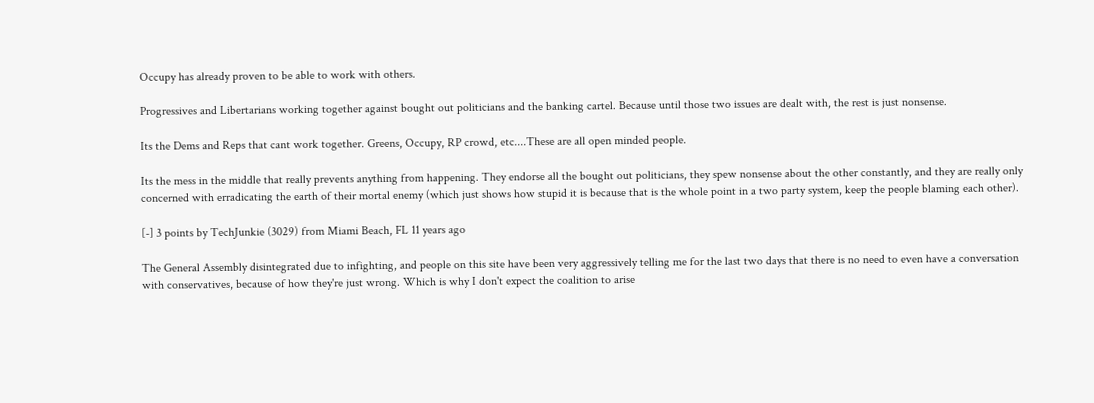Occupy has already proven to be able to work with others.

Progressives and Libertarians working together against bought out politicians and the banking cartel. Because until those two issues are dealt with, the rest is just nonsense.

Its the Dems and Reps that cant work together. Greens, Occupy, RP crowd, etc....These are all open minded people.

Its the mess in the middle that really prevents anything from happening. They endorse all the bought out politicians, they spew nonsense about the other constantly, and they are really only concerned with erradicating the earth of their mortal enemy (which just shows how stupid it is because that is the whole point in a two party system, keep the people blaming each other).

[-] 3 points by TechJunkie (3029) from Miami Beach, FL 11 years ago

The General Assembly disintegrated due to infighting, and people on this site have been very aggressively telling me for the last two days that there is no need to even have a conversation with conservatives, because of how they're just wrong. Which is why I don't expect the coalition to arise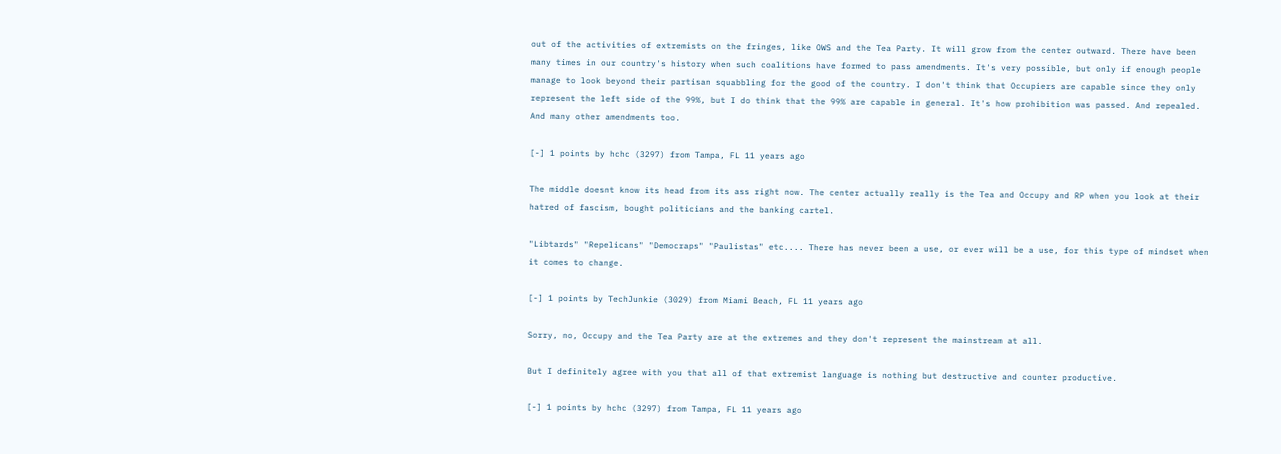out of the activities of extremists on the fringes, like OWS and the Tea Party. It will grow from the center outward. There have been many times in our country's history when such coalitions have formed to pass amendments. It's very possible, but only if enough people manage to look beyond their partisan squabbling for the good of the country. I don't think that Occupiers are capable since they only represent the left side of the 99%, but I do think that the 99% are capable in general. It's how prohibition was passed. And repealed. And many other amendments too.

[-] 1 points by hchc (3297) from Tampa, FL 11 years ago

The middle doesnt know its head from its ass right now. The center actually really is the Tea and Occupy and RP when you look at their hatred of fascism, bought politicians and the banking cartel.

"Libtards" "Repelicans" "Democraps" "Paulistas" etc.... There has never been a use, or ever will be a use, for this type of mindset when it comes to change.

[-] 1 points by TechJunkie (3029) from Miami Beach, FL 11 years ago

Sorry, no, Occupy and the Tea Party are at the extremes and they don't represent the mainstream at all.

But I definitely agree with you that all of that extremist language is nothing but destructive and counter productive.

[-] 1 points by hchc (3297) from Tampa, FL 11 years ago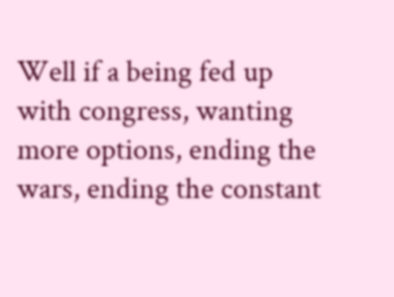Well if a being fed up with congress, wanting more options, ending the wars, ending the constant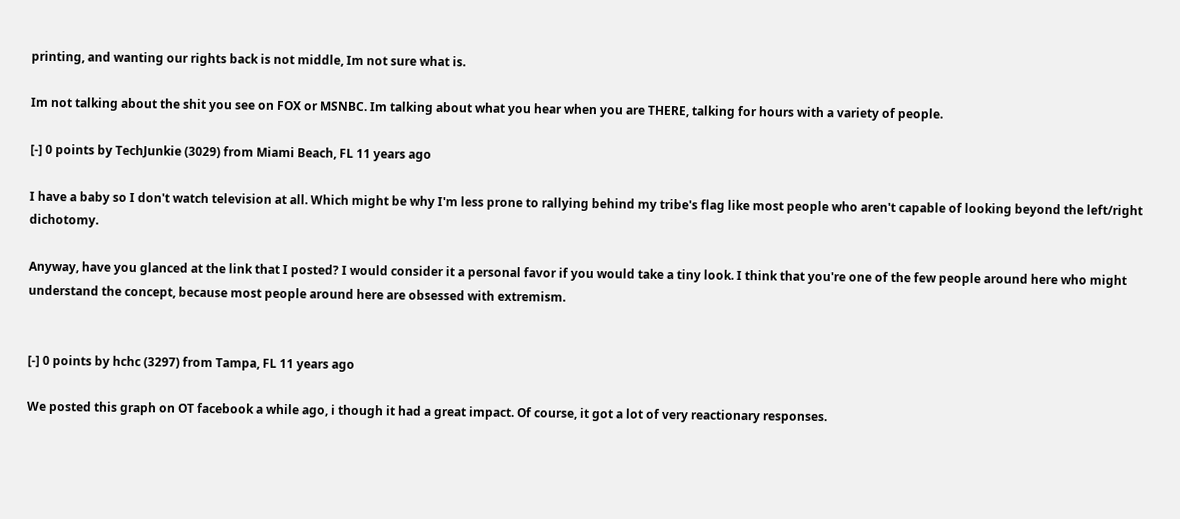printing, and wanting our rights back is not middle, Im not sure what is.

Im not talking about the shit you see on FOX or MSNBC. Im talking about what you hear when you are THERE, talking for hours with a variety of people.

[-] 0 points by TechJunkie (3029) from Miami Beach, FL 11 years ago

I have a baby so I don't watch television at all. Which might be why I'm less prone to rallying behind my tribe's flag like most people who aren't capable of looking beyond the left/right dichotomy.

Anyway, have you glanced at the link that I posted? I would consider it a personal favor if you would take a tiny look. I think that you're one of the few people around here who might understand the concept, because most people around here are obsessed with extremism.


[-] 0 points by hchc (3297) from Tampa, FL 11 years ago

We posted this graph on OT facebook a while ago, i though it had a great impact. Of course, it got a lot of very reactionary responses.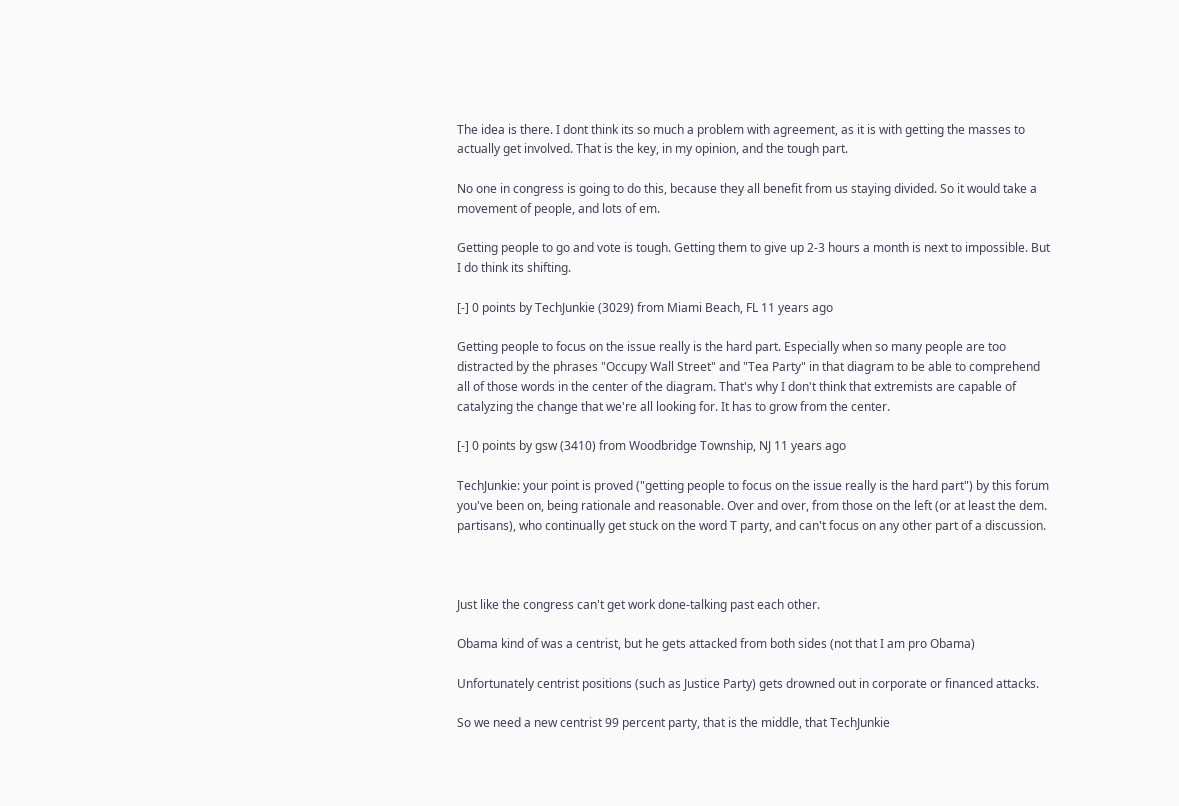The idea is there. I dont think its so much a problem with agreement, as it is with getting the masses to actually get involved. That is the key, in my opinion, and the tough part.

No one in congress is going to do this, because they all benefit from us staying divided. So it would take a movement of people, and lots of em.

Getting people to go and vote is tough. Getting them to give up 2-3 hours a month is next to impossible. But I do think its shifting.

[-] 0 points by TechJunkie (3029) from Miami Beach, FL 11 years ago

Getting people to focus on the issue really is the hard part. Especially when so many people are too distracted by the phrases "Occupy Wall Street" and "Tea Party" in that diagram to be able to comprehend all of those words in the center of the diagram. That's why I don't think that extremists are capable of catalyzing the change that we're all looking for. It has to grow from the center.

[-] 0 points by gsw (3410) from Woodbridge Township, NJ 11 years ago

TechJunkie: your point is proved ("getting people to focus on the issue really is the hard part") by this forum you've been on, being rationale and reasonable. Over and over, from those on the left (or at least the dem. partisans), who continually get stuck on the word T party, and can't focus on any other part of a discussion.



Just like the congress can't get work done-talking past each other.

Obama kind of was a centrist, but he gets attacked from both sides (not that I am pro Obama)

Unfortunately centrist positions (such as Justice Party) gets drowned out in corporate or financed attacks.

So we need a new centrist 99 percent party, that is the middle, that TechJunkie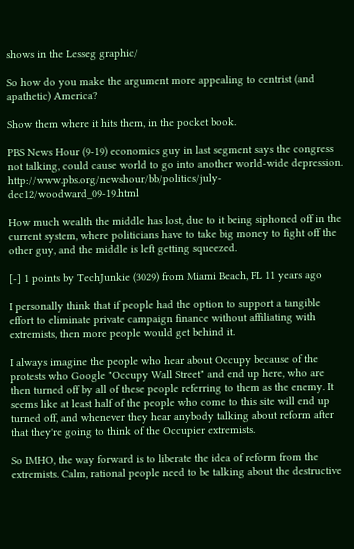shows in the Lesseg graphic/

So how do you make the argument more appealing to centrist (and apathetic) America?

Show them where it hits them, in the pocket book.

PBS News Hour (9-19) economics guy in last segment says the congress not talking, could cause world to go into another world-wide depression. http://www.pbs.org/newshour/bb/politics/july-dec12/woodward_09-19.html

How much wealth the middle has lost, due to it being siphoned off in the current system, where politicians have to take big money to fight off the other guy, and the middle is left getting squeezed.

[-] 1 points by TechJunkie (3029) from Miami Beach, FL 11 years ago

I personally think that if people had the option to support a tangible effort to eliminate private campaign finance without affiliating with extremists, then more people would get behind it.

I always imagine the people who hear about Occupy because of the protests who Google "Occupy Wall Street" and end up here, who are then turned off by all of these people referring to them as the enemy. It seems like at least half of the people who come to this site will end up turned off, and whenever they hear anybody talking about reform after that they're going to think of the Occupier extremists.

So IMHO, the way forward is to liberate the idea of reform from the extremists. Calm, rational people need to be talking about the destructive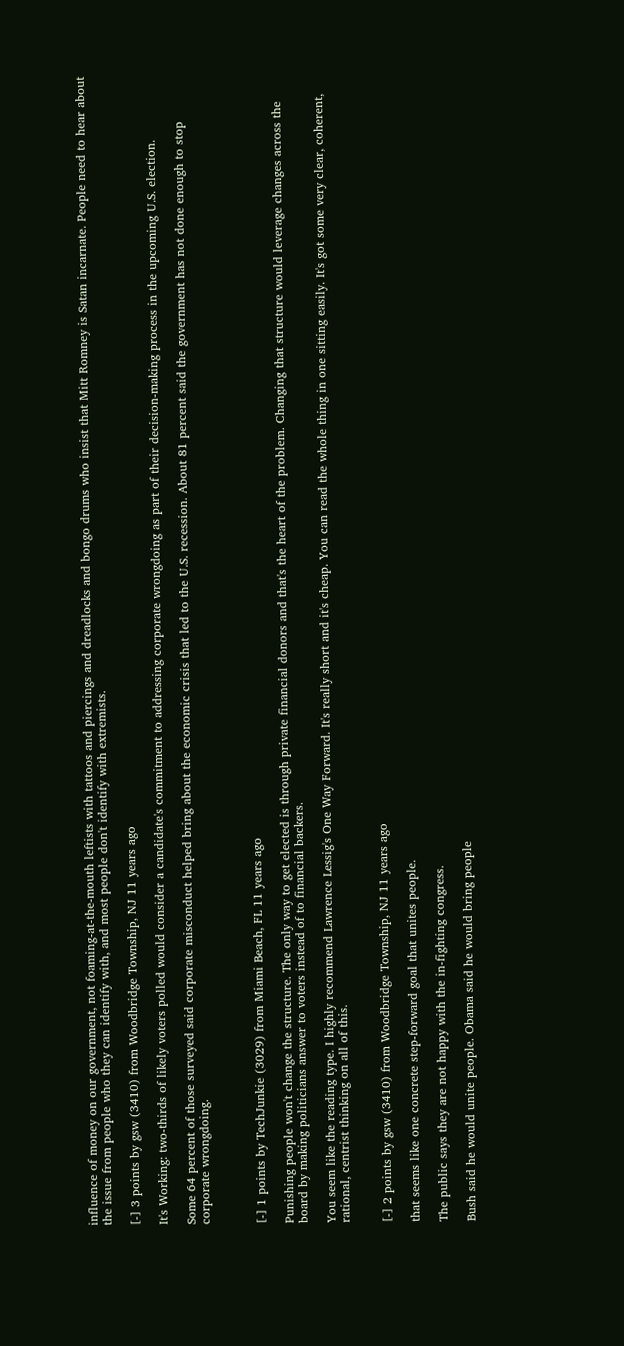influence of money on our government, not foaming-at-the-mouth leftists with tattoos and piercings and dreadlocks and bongo drums who insist that Mitt Romney is Satan incarnate. People need to hear about the issue from people who they can identify with, and most people don't identify with extremists.

[-] 3 points by gsw (3410) from Woodbridge Township, NJ 11 years ago

It's Working: two-thirds of likely voters polled would consider a candidate's commitment to addressing corporate wrongdoing as part of their decision-making process in the upcoming U.S. election.

Some 64 percent of those surveyed said corporate misconduct helped bring about the economic crisis that led to the U.S. recession. About 81 percent said the government has not done enough to stop corporate wrongdoing.



[-] 1 points by TechJunkie (3029) from Miami Beach, FL 11 years ago

Punishing people won't change the structure. The only way to get elected is through private financial donors and that's the heart of the problem. Changing that structure would leverage changes across the board by making politicians answer to voters instead of to financial backers.

You seem like the reading type. I highly recommend Lawrence Lessig's One Way Forward. It's really short and it's cheap. You can read the whole thing in one sitting easily. It's got some very clear, coherent, rational, centrist thinking on all of this.


[-] 2 points by gsw (3410) from Woodbridge Township, NJ 11 years ago

that seems like one concrete step-forward goal that unites people.

The public says they are not happy with the in-fighting congress.

Bush said he would unite people. Obama said he would bring people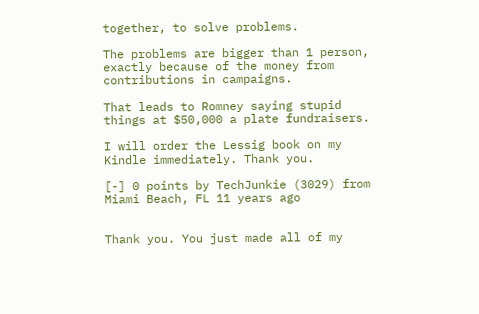together, to solve problems.

The problems are bigger than 1 person, exactly because of the money from contributions in campaigns.

That leads to Romney saying stupid things at $50,000 a plate fundraisers.

I will order the Lessig book on my Kindle immediately. Thank you.

[-] 0 points by TechJunkie (3029) from Miami Beach, FL 11 years ago


Thank you. You just made all of my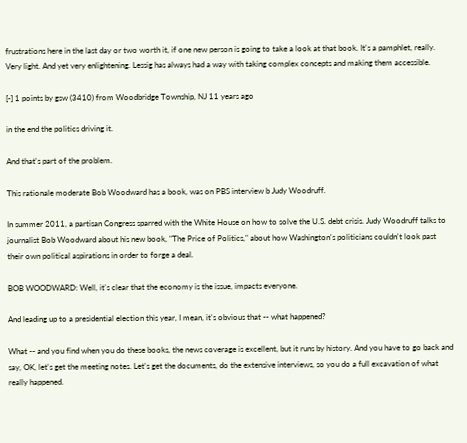frustrations here in the last day or two worth it, if one new person is going to take a look at that book. It's a pamphlet, really. Very light. And yet very enlightening. Lessig has always had a way with taking complex concepts and making them accessible.

[-] 1 points by gsw (3410) from Woodbridge Township, NJ 11 years ago

in the end the politics driving it.

And that's part of the problem.

This rationale moderate Bob Woodward has a book, was on PBS interview b Judy Woodruff.

In summer 2011, a partisan Congress sparred with the White House on how to solve the U.S. debt crisis. Judy Woodruff talks to journalist Bob Woodward about his new book, "The Price of Politics," about how Washington's politicians couldn't look past their own political aspirations in order to forge a deal.

BOB WOODWARD: Well, it's clear that the economy is the issue, impacts everyone.

And leading up to a presidential election this year, I mean, it's obvious that -- what happened?

What -- and you find when you do these books, the news coverage is excellent, but it runs by history. And you have to go back and say, OK, let's get the meeting notes. Let's get the documents, do the extensive interviews, so you do a full excavation of what really happened.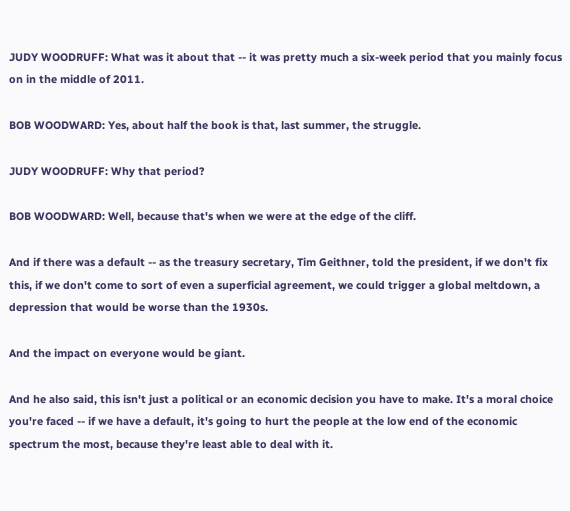JUDY WOODRUFF: What was it about that -- it was pretty much a six-week period that you mainly focus on in the middle of 2011.

BOB WOODWARD: Yes, about half the book is that, last summer, the struggle.

JUDY WOODRUFF: Why that period?

BOB WOODWARD: Well, because that's when we were at the edge of the cliff.

And if there was a default -- as the treasury secretary, Tim Geithner, told the president, if we don't fix this, if we don't come to sort of even a superficial agreement, we could trigger a global meltdown, a depression that would be worse than the 1930s.

And the impact on everyone would be giant.

And he also said, this isn't just a political or an economic decision you have to make. It's a moral choice you're faced -- if we have a default, it's going to hurt the people at the low end of the economic spectrum the most, because they're least able to deal with it.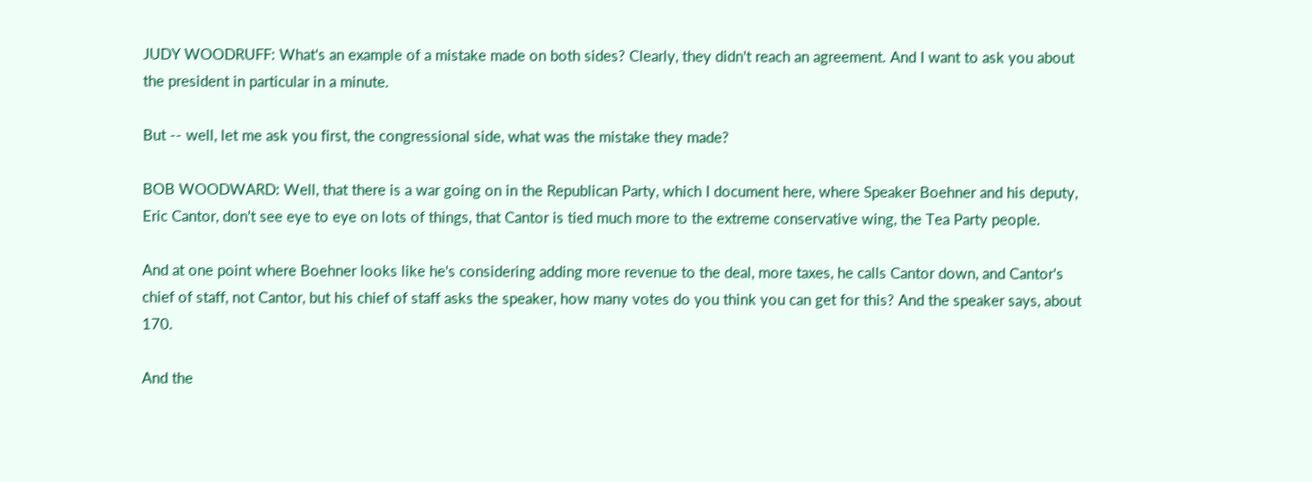JUDY WOODRUFF: What's an example of a mistake made on both sides? Clearly, they didn't reach an agreement. And I want to ask you about the president in particular in a minute.

But -- well, let me ask you first, the congressional side, what was the mistake they made?

BOB WOODWARD: Well, that there is a war going on in the Republican Party, which I document here, where Speaker Boehner and his deputy, Eric Cantor, don't see eye to eye on lots of things, that Cantor is tied much more to the extreme conservative wing, the Tea Party people.

And at one point where Boehner looks like he's considering adding more revenue to the deal, more taxes, he calls Cantor down, and Cantor's chief of staff, not Cantor, but his chief of staff asks the speaker, how many votes do you think you can get for this? And the speaker says, about 170.

And the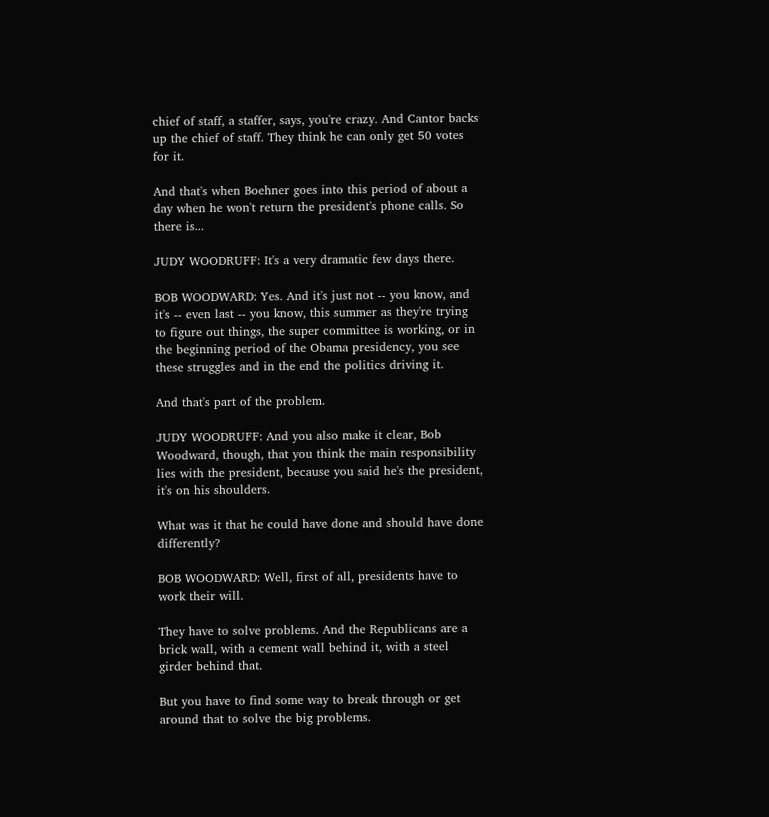chief of staff, a staffer, says, you're crazy. And Cantor backs up the chief of staff. They think he can only get 50 votes for it.

And that's when Boehner goes into this period of about a day when he won't return the president's phone calls. So there is...

JUDY WOODRUFF: It's a very dramatic few days there.

BOB WOODWARD: Yes. And it's just not -- you know, and it's -- even last -- you know, this summer as they're trying to figure out things, the super committee is working, or in the beginning period of the Obama presidency, you see these struggles and in the end the politics driving it.

And that's part of the problem.

JUDY WOODRUFF: And you also make it clear, Bob Woodward, though, that you think the main responsibility lies with the president, because you said he's the president, it's on his shoulders.

What was it that he could have done and should have done differently?

BOB WOODWARD: Well, first of all, presidents have to work their will.

They have to solve problems. And the Republicans are a brick wall, with a cement wall behind it, with a steel girder behind that.

But you have to find some way to break through or get around that to solve the big problems.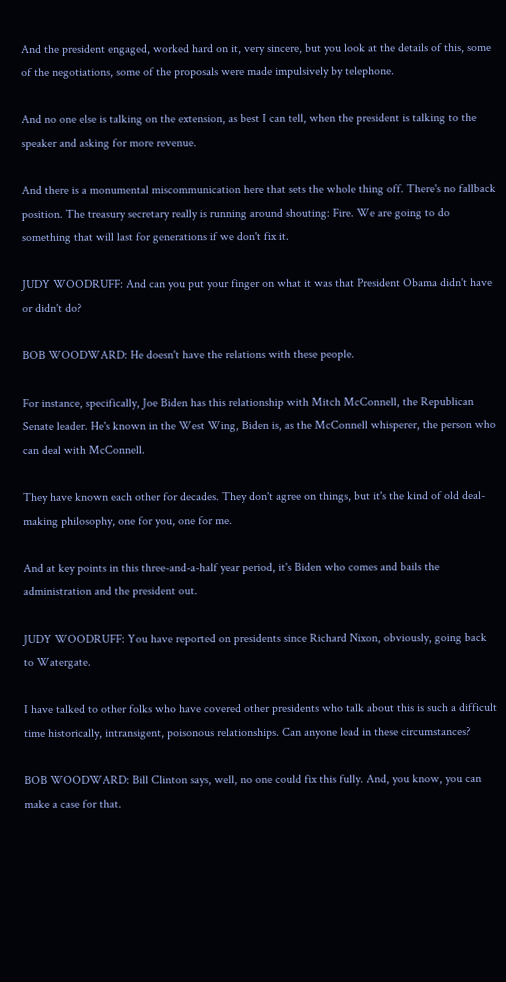And the president engaged, worked hard on it, very sincere, but you look at the details of this, some of the negotiations, some of the proposals were made impulsively by telephone.

And no one else is talking on the extension, as best I can tell, when the president is talking to the speaker and asking for more revenue.

And there is a monumental miscommunication here that sets the whole thing off. There's no fallback position. The treasury secretary really is running around shouting: Fire. We are going to do something that will last for generations if we don't fix it.

JUDY WOODRUFF: And can you put your finger on what it was that President Obama didn't have or didn't do?

BOB WOODWARD: He doesn't have the relations with these people.

For instance, specifically, Joe Biden has this relationship with Mitch McConnell, the Republican Senate leader. He's known in the West Wing, Biden is, as the McConnell whisperer, the person who can deal with McConnell.

They have known each other for decades. They don't agree on things, but it's the kind of old deal-making philosophy, one for you, one for me.

And at key points in this three-and-a-half year period, it's Biden who comes and bails the administration and the president out.

JUDY WOODRUFF: You have reported on presidents since Richard Nixon, obviously, going back to Watergate.

I have talked to other folks who have covered other presidents who talk about this is such a difficult time historically, intransigent, poisonous relationships. Can anyone lead in these circumstances?

BOB WOODWARD: Bill Clinton says, well, no one could fix this fully. And, you know, you can make a case for that.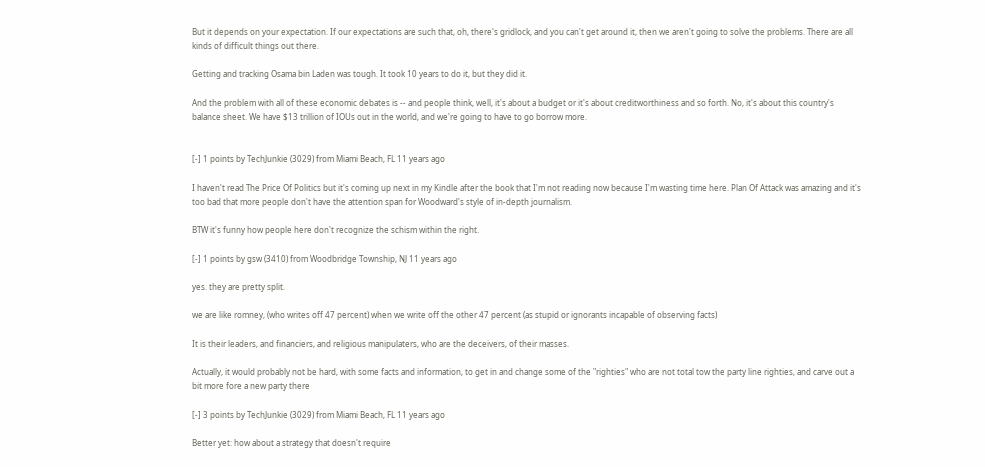But it depends on your expectation. If our expectations are such that, oh, there's gridlock, and you can't get around it, then we aren't going to solve the problems. There are all kinds of difficult things out there.

Getting and tracking Osama bin Laden was tough. It took 10 years to do it, but they did it.

And the problem with all of these economic debates is -- and people think, well, it's about a budget or it's about creditworthiness and so forth. No, it's about this country's balance sheet. We have $13 trillion of IOUs out in the world, and we're going to have to go borrow more.


[-] 1 points by TechJunkie (3029) from Miami Beach, FL 11 years ago

I haven't read The Price Of Politics but it's coming up next in my Kindle after the book that I'm not reading now because I'm wasting time here. Plan Of Attack was amazing and it's too bad that more people don't have the attention span for Woodward's style of in-depth journalism.

BTW it's funny how people here don't recognize the schism within the right.

[-] 1 points by gsw (3410) from Woodbridge Township, NJ 11 years ago

yes. they are pretty split.

we are like romney, (who writes off 47 percent) when we write off the other 47 percent (as stupid or ignorants incapable of observing facts)

It is their leaders, and financiers, and religious manipulaters, who are the deceivers, of their masses.

Actually, it would probably not be hard, with some facts and information, to get in and change some of the "righties" who are not total tow the party line righties, and carve out a bit more fore a new party there

[-] 3 points by TechJunkie (3029) from Miami Beach, FL 11 years ago

Better yet: how about a strategy that doesn't require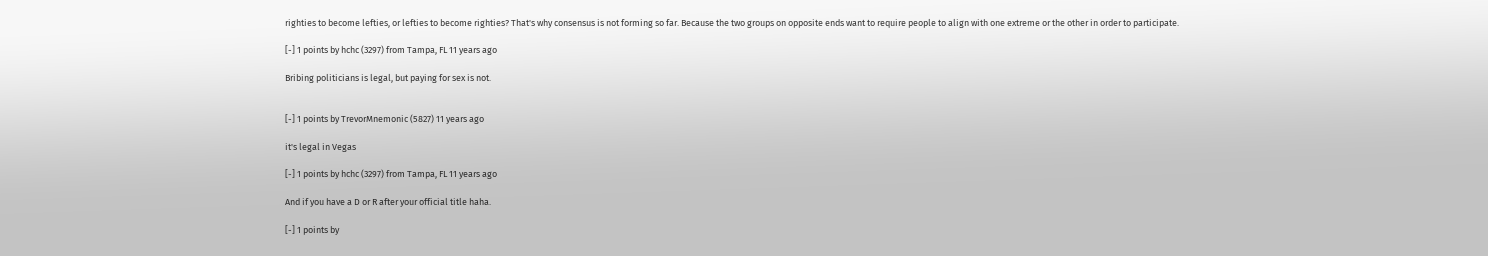righties to become lefties, or lefties to become righties? That's why consensus is not forming so far. Because the two groups on opposite ends want to require people to align with one extreme or the other in order to participate.

[-] 1 points by hchc (3297) from Tampa, FL 11 years ago

Bribing politicians is legal, but paying for sex is not.


[-] 1 points by TrevorMnemonic (5827) 11 years ago

it's legal in Vegas

[-] 1 points by hchc (3297) from Tampa, FL 11 years ago

And if you have a D or R after your official title haha.

[-] 1 points by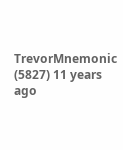TrevorMnemonic (5827) 11 years ago